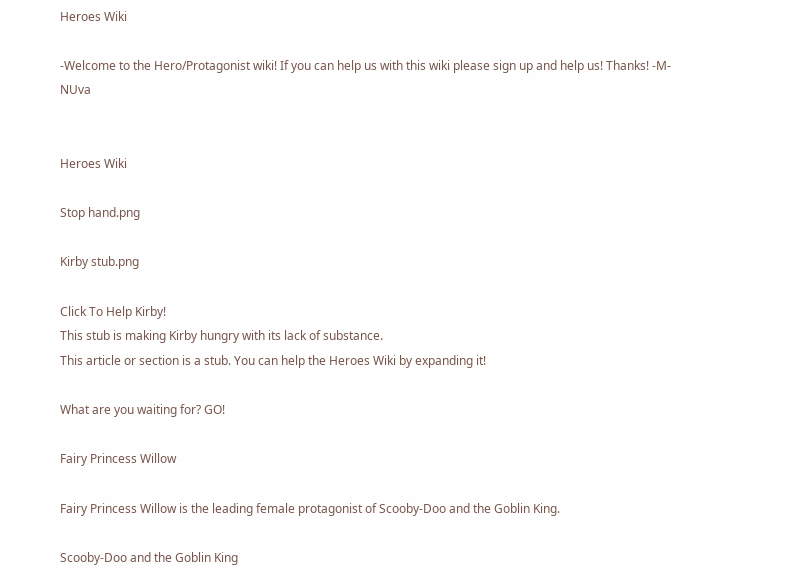Heroes Wiki

-Welcome to the Hero/Protagonist wiki! If you can help us with this wiki please sign up and help us! Thanks! -M-NUva


Heroes Wiki

Stop hand.png

Kirby stub.png

Click To Help Kirby!
This stub is making Kirby hungry with its lack of substance.
This article or section is a stub. You can help the Heroes Wiki by expanding it!

What are you waiting for? GO!

Fairy Princess Willow

Fairy Princess Willow is the leading female protagonist of Scooby-Doo and the Goblin King.

Scooby-Doo and the Goblin King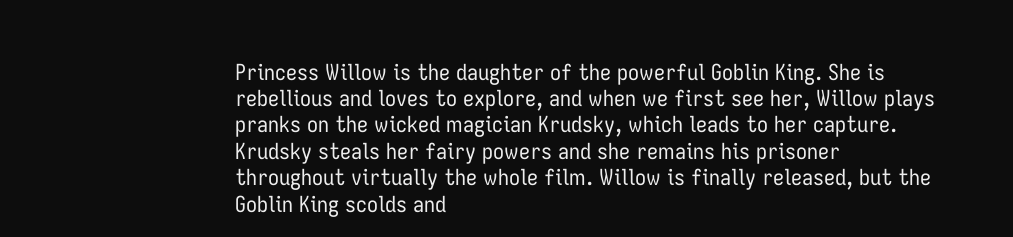Princess Willow is the daughter of the powerful Goblin King. She is rebellious and loves to explore, and when we first see her, Willow plays pranks on the wicked magician Krudsky, which leads to her capture. Krudsky steals her fairy powers and she remains his prisoner throughout virtually the whole film. Willow is finally released, but the Goblin King scolds and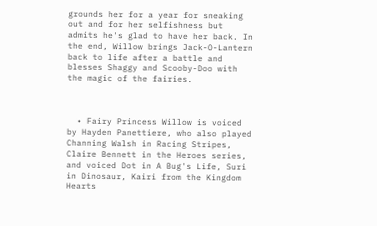grounds her for a year for sneaking out and for her selfishness but admits he's glad to have her back. In the end, Willow brings Jack-O-Lantern back to life after a battle and blesses Shaggy and Scooby-Doo with the magic of the fairies.



  • Fairy Princess Willow is voiced by Hayden Panettiere, who also played Channing Walsh in Racing Stripes, Claire Bennett in the Heroes series, and voiced Dot in A Bug's Life, Suri in Dinosaur, Kairi from the Kingdom Hearts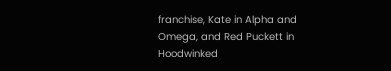franchise, Kate in Alpha and Omega, and Red Puckett in Hoodwinked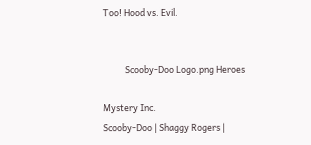Too! Hood vs. Evil.


           Scooby-Doo Logo.png Heroes

Mystery Inc.
Scooby-Doo | Shaggy Rogers |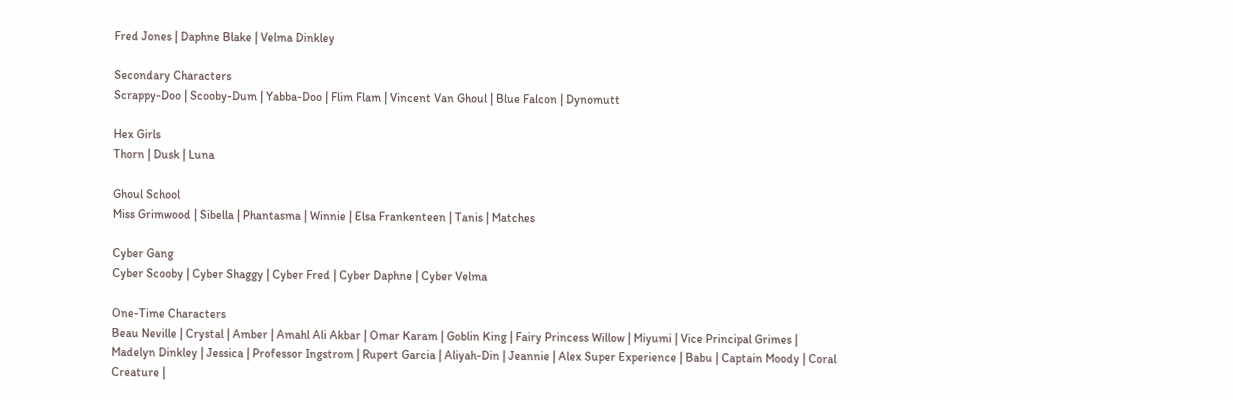Fred Jones | Daphne Blake | Velma Dinkley

Secondary Characters
Scrappy-Doo | Scooby-Dum | Yabba-Doo | Flim Flam | Vincent Van Ghoul | Blue Falcon | Dynomutt

Hex Girls
Thorn | Dusk | Luna

Ghoul School
Miss Grimwood | Sibella | Phantasma | Winnie | Elsa Frankenteen | Tanis | Matches

Cyber Gang
Cyber Scooby | Cyber Shaggy | Cyber Fred | Cyber Daphne | Cyber Velma

One-Time Characters
Beau Neville | Crystal | Amber | Amahl Ali Akbar | Omar Karam | Goblin King | Fairy Princess Willow | Miyumi | Vice Principal Grimes | Madelyn Dinkley | Jessica | Professor Ingstrom | Rupert Garcia | Aliyah-Din | Jeannie | Alex Super Experience | Babu | Captain Moody | Coral Creature |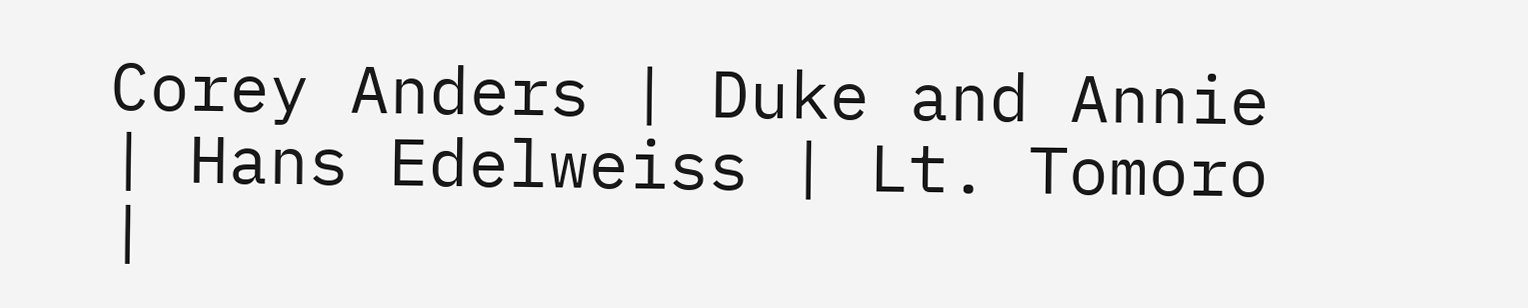Corey Anders | Duke and Annie | Hans Edelweiss | Lt. Tomoro |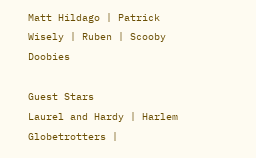Matt Hildago | Patrick Wisely | Ruben | Scooby Doobies

Guest Stars
Laurel and Hardy | Harlem Globetrotters |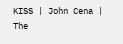KISS | John Cena | The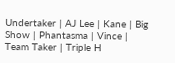Undertaker | AJ Lee | Kane | Big Show | Phantasma | Vince | Team Taker | Triple H